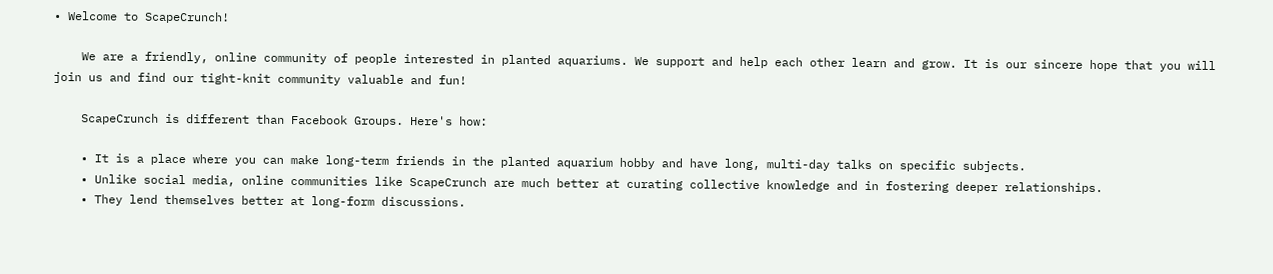• Welcome to ScapeCrunch!

    We are a friendly, online community of people interested in planted aquariums. We support and help each other learn and grow. It is our sincere hope that you will join us and find our tight-knit community valuable and fun!

    ScapeCrunch is different than Facebook Groups. Here's how:

    • It is a place where you can make long-term friends in the planted aquarium hobby and have long, multi-day talks on specific subjects.
    • Unlike social media, online communities like ScapeCrunch are much better at curating collective knowledge and in fostering deeper relationships.
    • They lend themselves better at long-form discussions.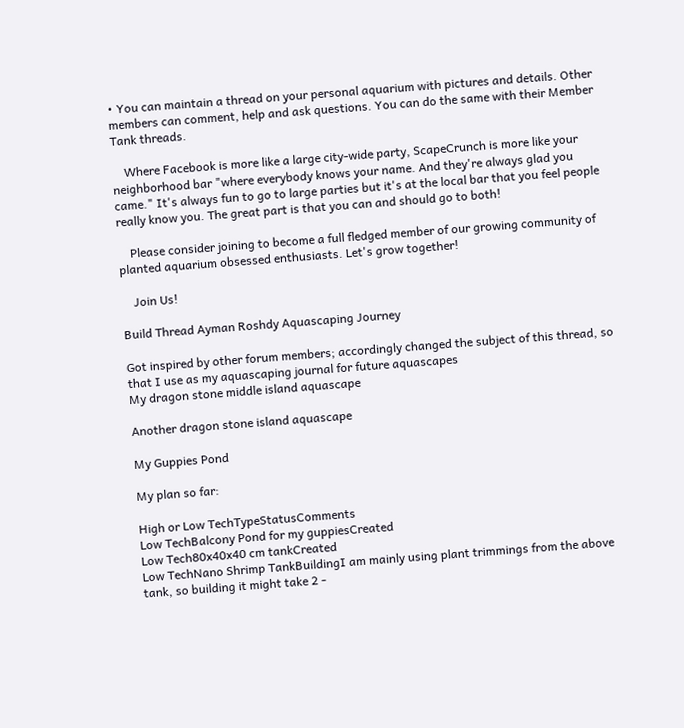• You can maintain a thread on your personal aquarium with pictures and details. Other members can comment, help and ask questions. You can do the same with their Member Tank threads.

    Where Facebook is more like a large city-wide party, ScapeCrunch is more like your neighborhood bar "where everybody knows your name. And they're always glad you came." It's always fun to go to large parties but it's at the local bar that you feel people really know you. The great part is that you can and should go to both!

    Please consider joining to become a full fledged member of our growing community of planted aquarium obsessed enthusiasts. Let's grow together!

    Join Us!

Build Thread Ayman Roshdy Aquascaping Journey

Got inspired by other forum members; accordingly changed the subject of this thread, so that I use as my aquascaping journal for future aquascapes
My dragon stone middle island aquascape

Another dragon stone island aquascape

My Guppies Pond

My plan so far:

High or Low TechTypeStatusComments
Low TechBalcony Pond for my guppiesCreated
Low Tech80x40x40 cm tankCreated
Low TechNano Shrimp TankBuildingI am mainly using plant trimmings from the above tank, so building it might take 2 -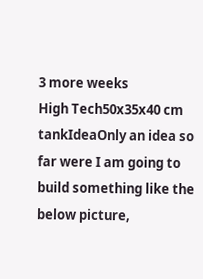3 more weeks
High Tech50x35x40 cm tankIdeaOnly an idea so far were I am going to build something like the below picture,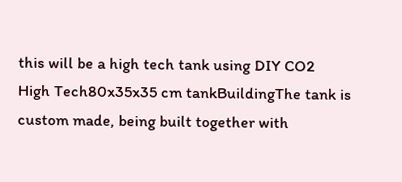this will be a high tech tank using DIY CO2
High Tech80x35x35 cm tankBuildingThe tank is custom made, being built together with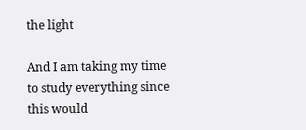the light

And I am taking my time to study everything since this would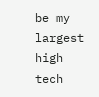be my largest high tech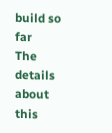build so far
The details about this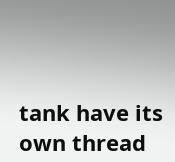tank have its own thread